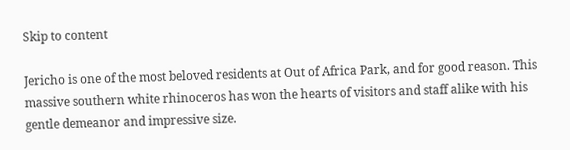Skip to content

Jericho is one of the most beloved residents at Out of Africa Park, and for good reason. This massive southern white rhinoceros has won the hearts of visitors and staff alike with his gentle demeanor and impressive size.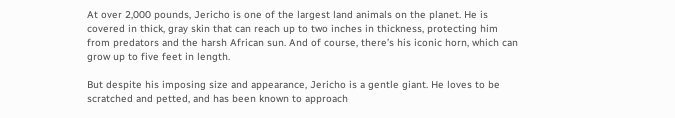At over 2,000 pounds, Jericho is one of the largest land animals on the planet. He is covered in thick, gray skin that can reach up to two inches in thickness, protecting him from predators and the harsh African sun. And of course, there’s his iconic horn, which can grow up to five feet in length.

But despite his imposing size and appearance, Jericho is a gentle giant. He loves to be scratched and petted, and has been known to approach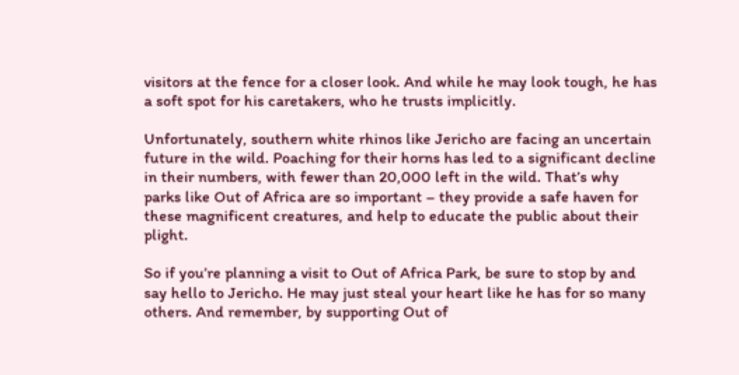visitors at the fence for a closer look. And while he may look tough, he has a soft spot for his caretakers, who he trusts implicitly.

Unfortunately, southern white rhinos like Jericho are facing an uncertain future in the wild. Poaching for their horns has led to a significant decline in their numbers, with fewer than 20,000 left in the wild. That’s why parks like Out of Africa are so important – they provide a safe haven for these magnificent creatures, and help to educate the public about their plight.

So if you’re planning a visit to Out of Africa Park, be sure to stop by and say hello to Jericho. He may just steal your heart like he has for so many others. And remember, by supporting Out of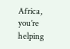Africa, you’re helping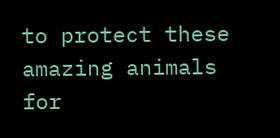to protect these amazing animals for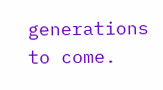generations to come.